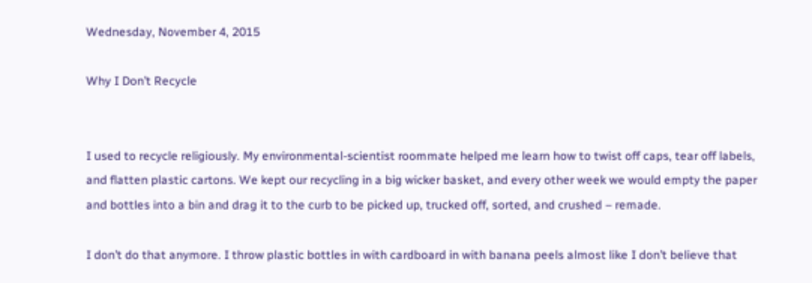Wednesday, November 4, 2015

Why I Don’t Recycle


I used to recycle religiously. My environmental-scientist roommate helped me learn how to twist off caps, tear off labels, and flatten plastic cartons. We kept our recycling in a big wicker basket, and every other week we would empty the paper and bottles into a bin and drag it to the curb to be picked up, trucked off, sorted, and crushed – remade.

I don’t do that anymore. I throw plastic bottles in with cardboard in with banana peels almost like I don’t believe that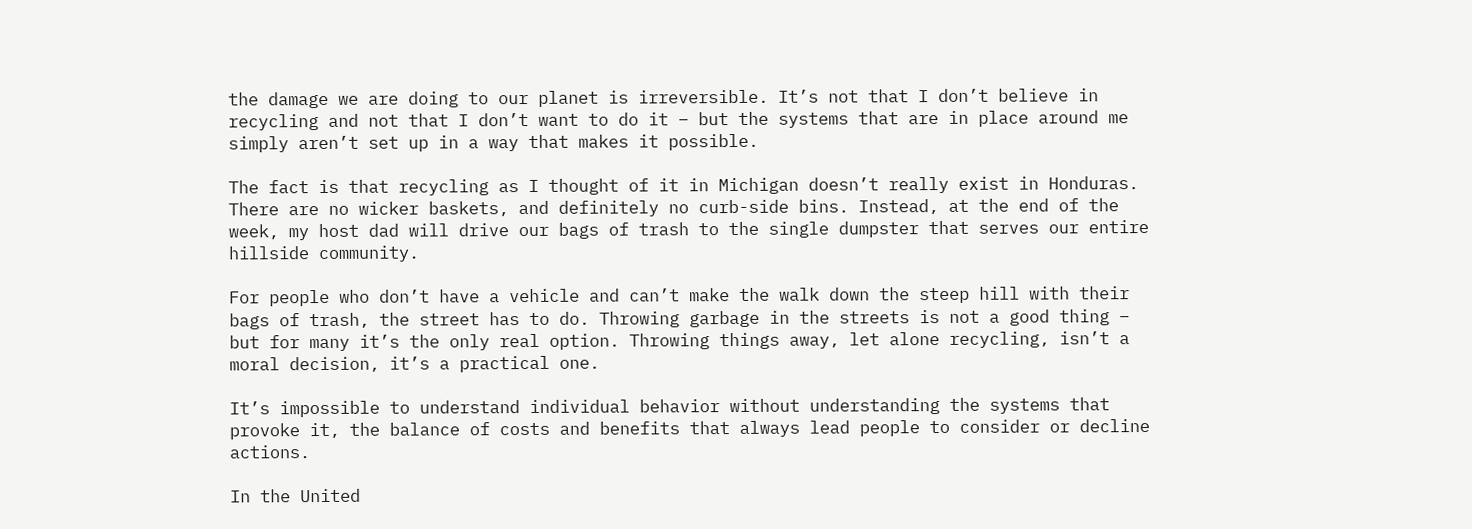the damage we are doing to our planet is irreversible. It’s not that I don’t believe in recycling and not that I don’t want to do it – but the systems that are in place around me simply aren’t set up in a way that makes it possible.

The fact is that recycling as I thought of it in Michigan doesn’t really exist in Honduras. There are no wicker baskets, and definitely no curb-side bins. Instead, at the end of the week, my host dad will drive our bags of trash to the single dumpster that serves our entire hillside community.

For people who don’t have a vehicle and can’t make the walk down the steep hill with their bags of trash, the street has to do. Throwing garbage in the streets is not a good thing – but for many it’s the only real option. Throwing things away, let alone recycling, isn’t a moral decision, it’s a practical one.

It’s impossible to understand individual behavior without understanding the systems that provoke it, the balance of costs and benefits that always lead people to consider or decline actions.

In the United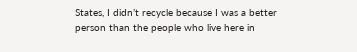States, I didn’t recycle because I was a better person than the people who live here in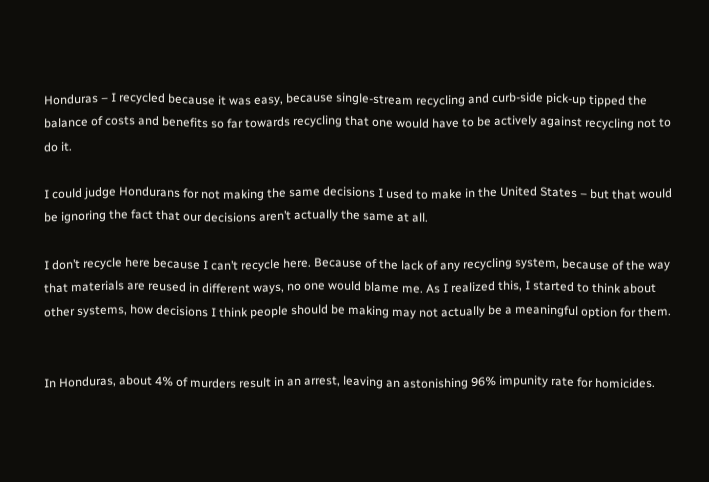Honduras – I recycled because it was easy, because single-stream recycling and curb-side pick-up tipped the balance of costs and benefits so far towards recycling that one would have to be actively against recycling not to do it.

I could judge Hondurans for not making the same decisions I used to make in the United States – but that would be ignoring the fact that our decisions aren’t actually the same at all.

I don’t recycle here because I can’t recycle here. Because of the lack of any recycling system, because of the way that materials are reused in different ways, no one would blame me. As I realized this, I started to think about other systems, how decisions I think people should be making may not actually be a meaningful option for them.


In Honduras, about 4% of murders result in an arrest, leaving an astonishing 96% impunity rate for homicides.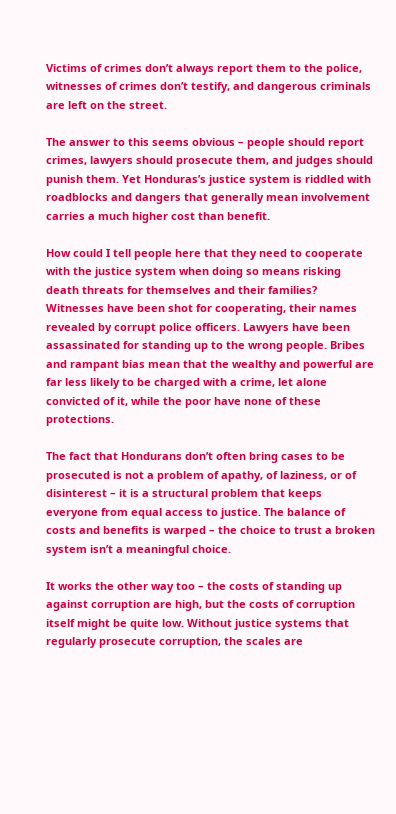Victims of crimes don’t always report them to the police, witnesses of crimes don’t testify, and dangerous criminals are left on the street.

The answer to this seems obvious – people should report crimes, lawyers should prosecute them, and judges should punish them. Yet Honduras’s justice system is riddled with roadblocks and dangers that generally mean involvement carries a much higher cost than benefit.

How could I tell people here that they need to cooperate with the justice system when doing so means risking death threats for themselves and their families? Witnesses have been shot for cooperating, their names revealed by corrupt police officers. Lawyers have been assassinated for standing up to the wrong people. Bribes and rampant bias mean that the wealthy and powerful are far less likely to be charged with a crime, let alone convicted of it, while the poor have none of these protections.

The fact that Hondurans don’t often bring cases to be prosecuted is not a problem of apathy, of laziness, or of disinterest – it is a structural problem that keeps everyone from equal access to justice. The balance of costs and benefits is warped – the choice to trust a broken system isn’t a meaningful choice.

It works the other way too – the costs of standing up against corruption are high, but the costs of corruption itself might be quite low. Without justice systems that regularly prosecute corruption, the scales are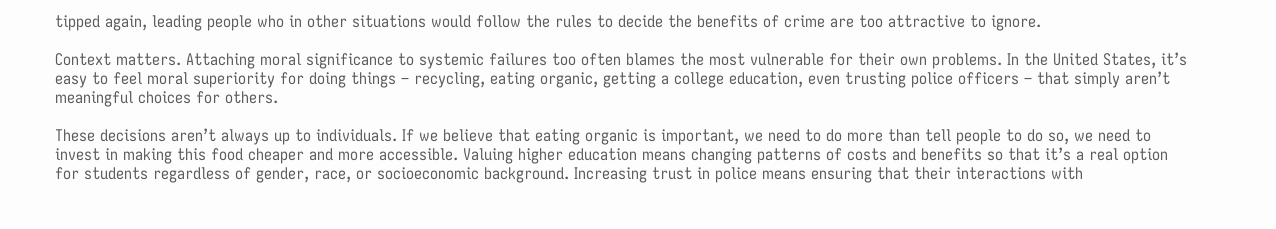tipped again, leading people who in other situations would follow the rules to decide the benefits of crime are too attractive to ignore.

Context matters. Attaching moral significance to systemic failures too often blames the most vulnerable for their own problems. In the United States, it’s easy to feel moral superiority for doing things – recycling, eating organic, getting a college education, even trusting police officers – that simply aren’t meaningful choices for others.

These decisions aren’t always up to individuals. If we believe that eating organic is important, we need to do more than tell people to do so, we need to invest in making this food cheaper and more accessible. Valuing higher education means changing patterns of costs and benefits so that it’s a real option for students regardless of gender, race, or socioeconomic background. Increasing trust in police means ensuring that their interactions with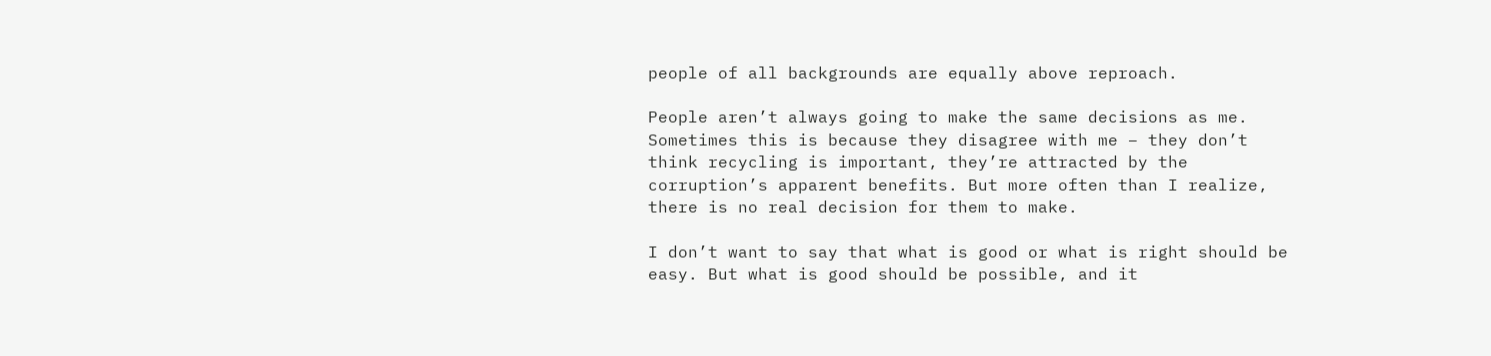people of all backgrounds are equally above reproach.

People aren’t always going to make the same decisions as me. Sometimes this is because they disagree with me – they don’t think recycling is important, they’re attracted by the corruption’s apparent benefits. But more often than I realize, there is no real decision for them to make.

I don’t want to say that what is good or what is right should be easy. But what is good should be possible, and it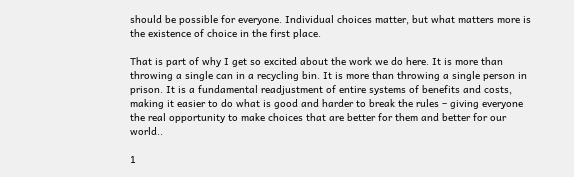should be possible for everyone. Individual choices matter, but what matters more is the existence of choice in the first place.

That is part of why I get so excited about the work we do here. It is more than throwing a single can in a recycling bin. It is more than throwing a single person in prison. It is a fundamental readjustment of entire systems of benefits and costs, making it easier to do what is good and harder to break the rules – giving everyone the real opportunity to make choices that are better for them and better for our world..

1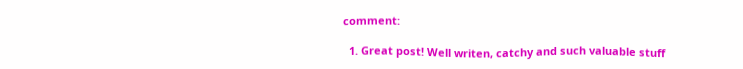comment:

  1. Great post! Well writen, catchy and such valuable stuff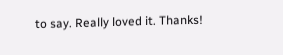to say. Really loved it. Thanks!